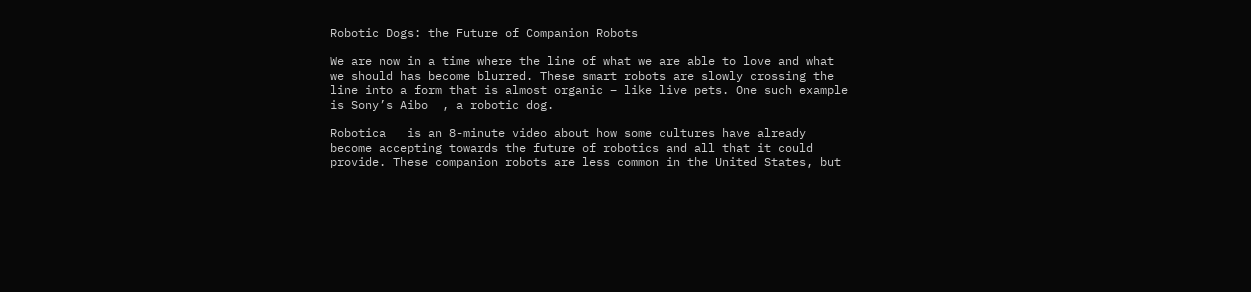Robotic Dogs: the Future of Companion Robots

We are now in a time where the line of what we are able to love and what we should has become blurred. These smart robots are slowly crossing the line into a form that is almost organic – like live pets. One such example is Sony’s Aibo  , a robotic dog.

Robotica   is an 8-minute video about how some cultures have already become accepting towards the future of robotics and all that it could provide. These companion robots are less common in the United States, but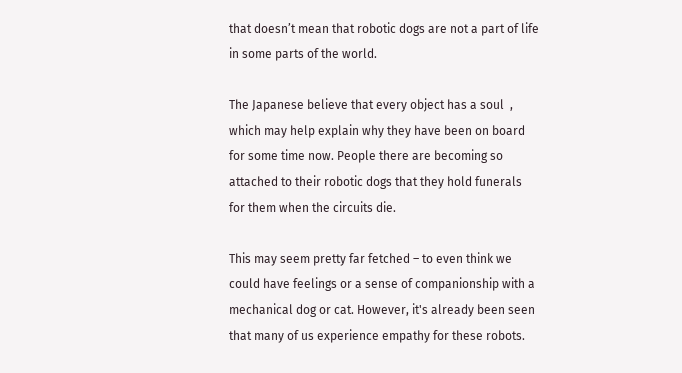that doesn’t mean that robotic dogs are not a part of life in some parts of the world.

The Japanese believe that every object has a soul  , which may help explain why they have been on board for some time now. People there are becoming so attached to their robotic dogs that they hold funerals for them when the circuits die.

This may seem pretty far fetched – to even think we could have feelings or a sense of companionship with a mechanical dog or cat. However, it's already been seen that many of us experience empathy for these robots.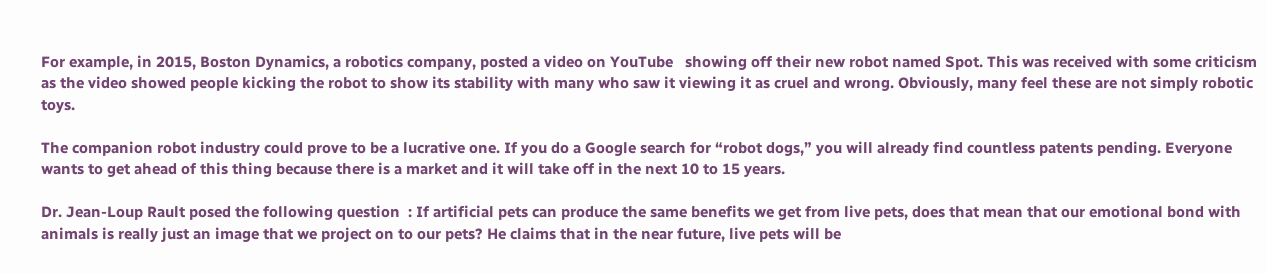For example, in 2015, Boston Dynamics, a robotics company, posted a video on YouTube   showing off their new robot named Spot. This was received with some criticism as the video showed people kicking the robot to show its stability with many who saw it viewing it as cruel and wrong. Obviously, many feel these are not simply robotic toys.

The companion robot industry could prove to be a lucrative one. If you do a Google search for “robot dogs,” you will already find countless patents pending. Everyone wants to get ahead of this thing because there is a market and it will take off in the next 10 to 15 years.

Dr. Jean-Loup Rault posed the following question  : If artificial pets can produce the same benefits we get from live pets, does that mean that our emotional bond with animals is really just an image that we project on to our pets? He claims that in the near future, live pets will be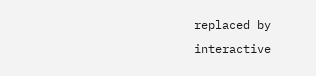replaced by interactive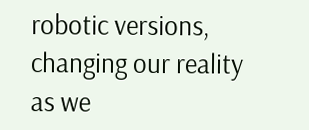robotic versions, changing our reality as we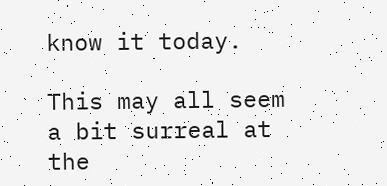know it today.

This may all seem a bit surreal at the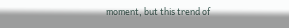moment, but this trend of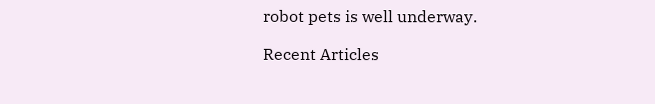robot pets is well underway.

Recent Articles